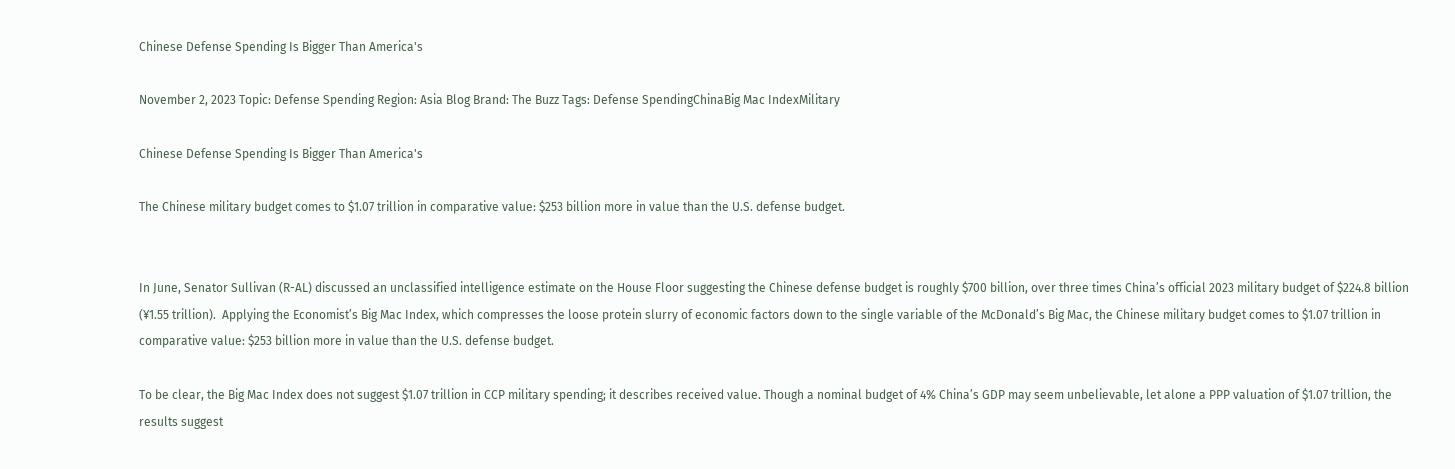Chinese Defense Spending Is Bigger Than America's

November 2, 2023 Topic: Defense Spending Region: Asia Blog Brand: The Buzz Tags: Defense SpendingChinaBig Mac IndexMilitary

Chinese Defense Spending Is Bigger Than America's

The Chinese military budget comes to $1.07 trillion in comparative value: $253 billion more in value than the U.S. defense budget.


In June, Senator Sullivan (R-AL) discussed an unclassified intelligence estimate on the House Floor suggesting the Chinese defense budget is roughly $700 billion, over three times China’s official 2023 military budget of $224.8 billion (¥1.55 trillion).  Applying the Economist’s Big Mac Index, which compresses the loose protein slurry of economic factors down to the single variable of the McDonald’s Big Mac, the Chinese military budget comes to $1.07 trillion in comparative value: $253 billion more in value than the U.S. defense budget.

To be clear, the Big Mac Index does not suggest $1.07 trillion in CCP military spending; it describes received value. Though a nominal budget of 4% China’s GDP may seem unbelievable, let alone a PPP valuation of $1.07 trillion, the results suggest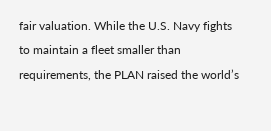fair valuation. While the U.S. Navy fights to maintain a fleet smaller than requirements, the PLAN raised the world’s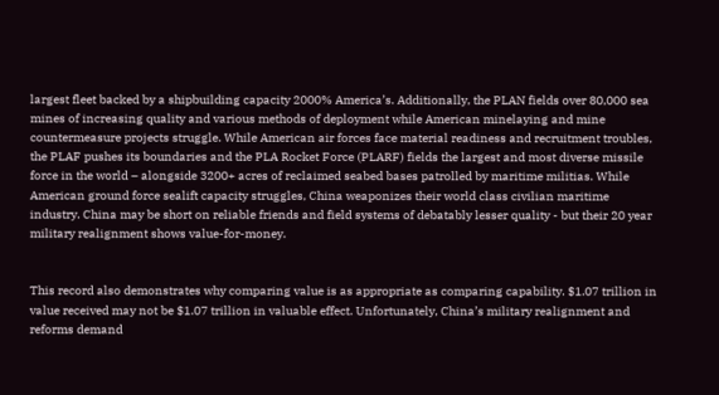largest fleet backed by a shipbuilding capacity 2000% America’s. Additionally, the PLAN fields over 80,000 sea mines of increasing quality and various methods of deployment while American minelaying and mine countermeasure projects struggle. While American air forces face material readiness and recruitment troubles, the PLAF pushes its boundaries and the PLA Rocket Force (PLARF) fields the largest and most diverse missile force in the world – alongside 3200+ acres of reclaimed seabed bases patrolled by maritime militias. While American ground force sealift capacity struggles, China weaponizes their world class civilian maritime industry. China may be short on reliable friends and field systems of debatably lesser quality - but their 20 year military realignment shows value-for-money.


This record also demonstrates why comparing value is as appropriate as comparing capability. $1.07 trillion in value received may not be $1.07 trillion in valuable effect. Unfortunately, China’s military realignment and reforms demand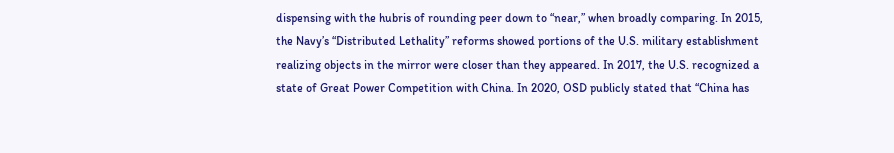dispensing with the hubris of rounding peer down to “near,” when broadly comparing. In 2015, the Navy’s “Distributed Lethality” reforms showed portions of the U.S. military establishment realizing objects in the mirror were closer than they appeared. In 2017, the U.S. recognized a state of Great Power Competition with China. In 2020, OSD publicly stated that “China has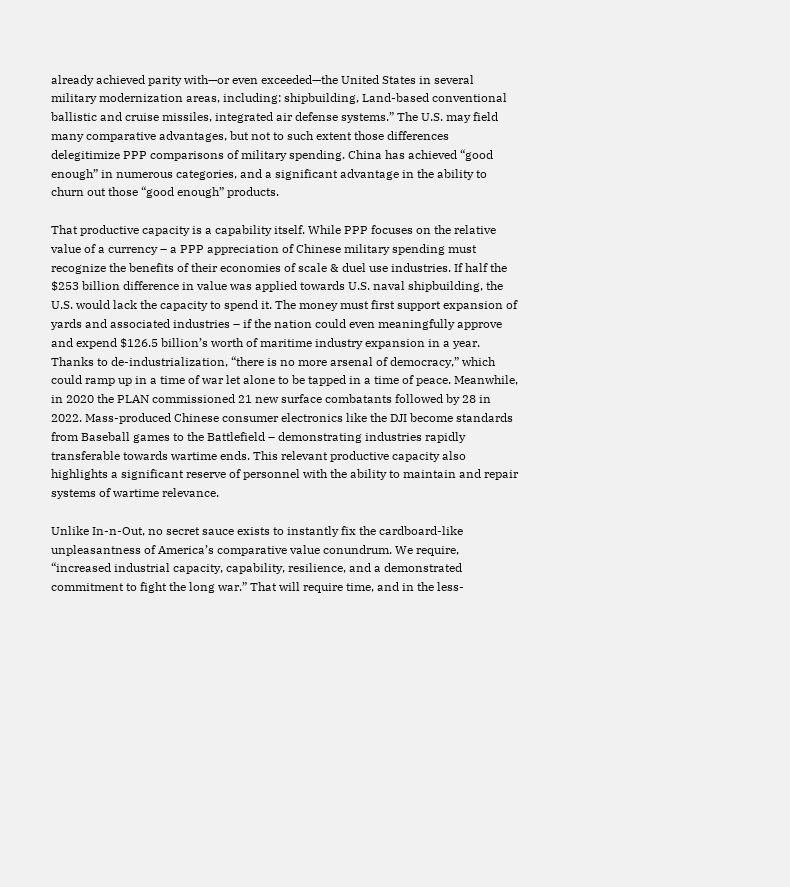already achieved parity with—or even exceeded—the United States in several military modernization areas, including: shipbuilding, Land-based conventional ballistic and cruise missiles, integrated air defense systems.” The U.S. may field many comparative advantages, but not to such extent those differences delegitimize PPP comparisons of military spending. China has achieved “good enough” in numerous categories, and a significant advantage in the ability to churn out those “good enough” products.

That productive capacity is a capability itself. While PPP focuses on the relative value of a currency – a PPP appreciation of Chinese military spending must recognize the benefits of their economies of scale & duel use industries. If half the $253 billion difference in value was applied towards U.S. naval shipbuilding, the U.S. would lack the capacity to spend it. The money must first support expansion of yards and associated industries – if the nation could even meaningfully approve and expend $126.5 billion’s worth of maritime industry expansion in a year. Thanks to de-industrialization, “there is no more arsenal of democracy,” which could ramp up in a time of war let alone to be tapped in a time of peace. Meanwhile, in 2020 the PLAN commissioned 21 new surface combatants followed by 28 in 2022. Mass-produced Chinese consumer electronics like the DJI become standards from Baseball games to the Battlefield – demonstrating industries rapidly transferable towards wartime ends. This relevant productive capacity also highlights a significant reserve of personnel with the ability to maintain and repair systems of wartime relevance.

Unlike In-n-Out, no secret sauce exists to instantly fix the cardboard-like unpleasantness of America’s comparative value conundrum. We require, “increased industrial capacity, capability, resilience, and a demonstrated commitment to fight the long war.” That will require time, and in the less-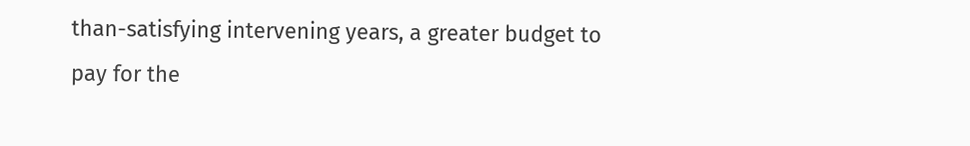than-satisfying intervening years, a greater budget to pay for the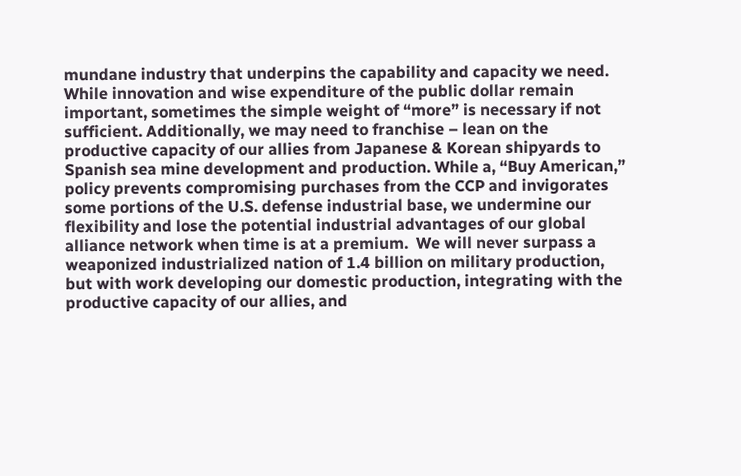mundane industry that underpins the capability and capacity we need. While innovation and wise expenditure of the public dollar remain important, sometimes the simple weight of “more” is necessary if not sufficient. Additionally, we may need to franchise – lean on the productive capacity of our allies from Japanese & Korean shipyards to Spanish sea mine development and production. While a, “Buy American,” policy prevents compromising purchases from the CCP and invigorates some portions of the U.S. defense industrial base, we undermine our flexibility and lose the potential industrial advantages of our global alliance network when time is at a premium.  We will never surpass a weaponized industrialized nation of 1.4 billion on military production, but with work developing our domestic production, integrating with the productive capacity of our allies, and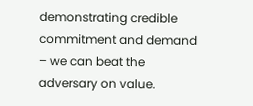demonstrating credible commitment and demand – we can beat the adversary on value.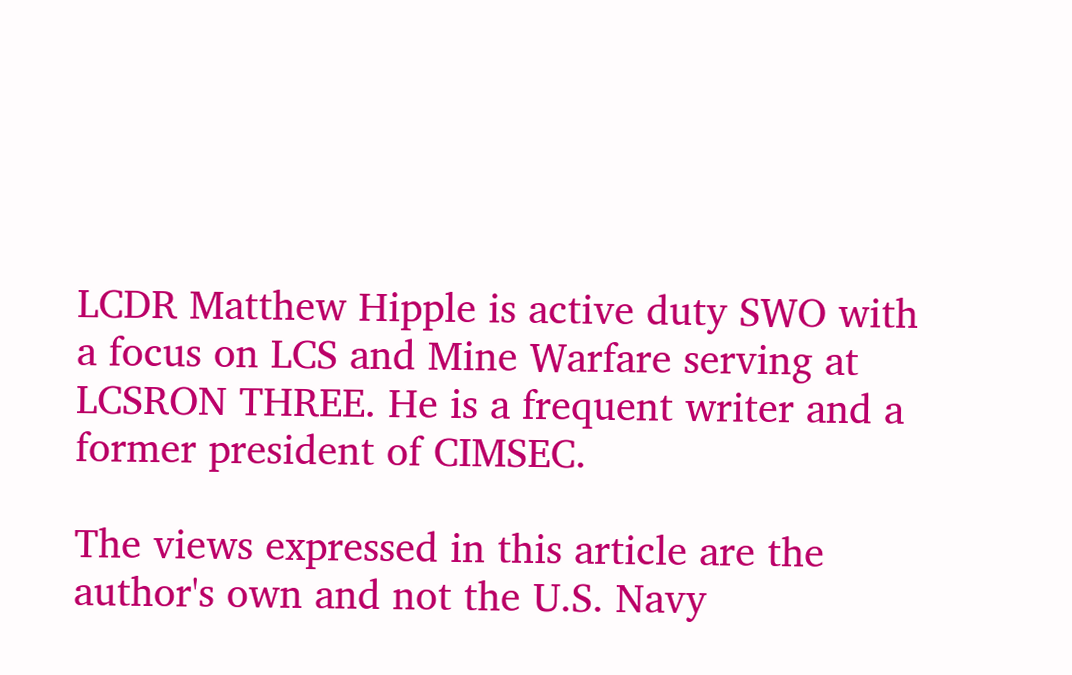LCDR Matthew Hipple is active duty SWO with a focus on LCS and Mine Warfare serving at LCSRON THREE. He is a frequent writer and a former president of CIMSEC.

The views expressed in this article are the author's own and not the U.S. Navy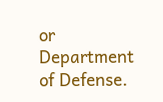or Department of Defense.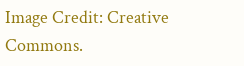Image Credit: Creative Commons.